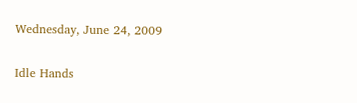Wednesday, June 24, 2009

Idle Hands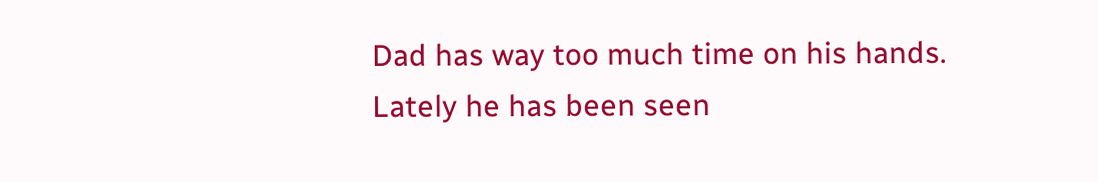Dad has way too much time on his hands. Lately he has been seen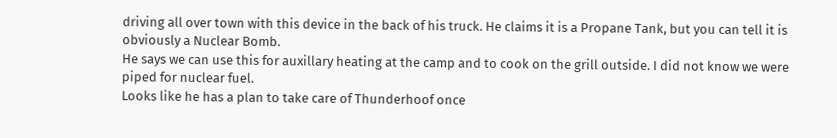driving all over town with this device in the back of his truck. He claims it is a Propane Tank, but you can tell it is obviously a Nuclear Bomb.
He says we can use this for auxillary heating at the camp and to cook on the grill outside. I did not know we were piped for nuclear fuel.
Looks like he has a plan to take care of Thunderhoof once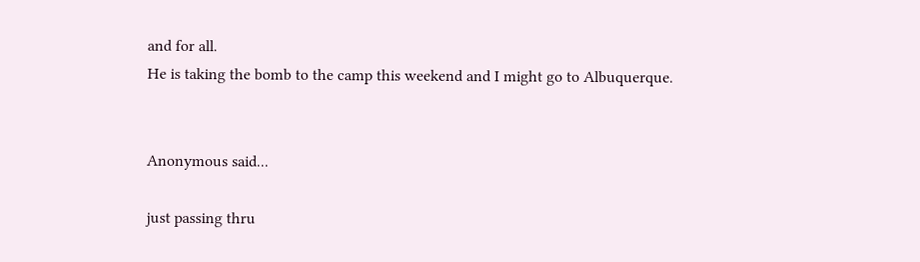and for all.
He is taking the bomb to the camp this weekend and I might go to Albuquerque.


Anonymous said...

just passing thru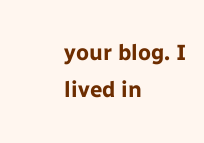your blog. I lived in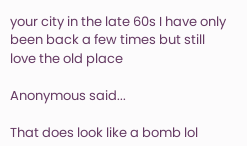your city in the late 60s I have only been back a few times but still love the old place

Anonymous said...

That does look like a bomb lol